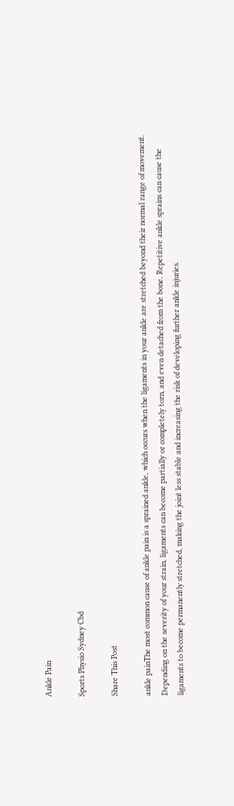Ankle Pain

Sports Physio Sydney Cbd

Share This Post

ankle painThe most common cause of ankle pain is a sprained ankle, which occurs when the ligaments in your ankle are stretched beyond their normal range of movement. Depending on the severity of your strain, ligaments can become partially or completely torn, and even detached from the bone. Repetitive ankle sprains can cause the ligaments to become permanently stretched, making the joint less stable and increasing the risk of developing further ankle injuries.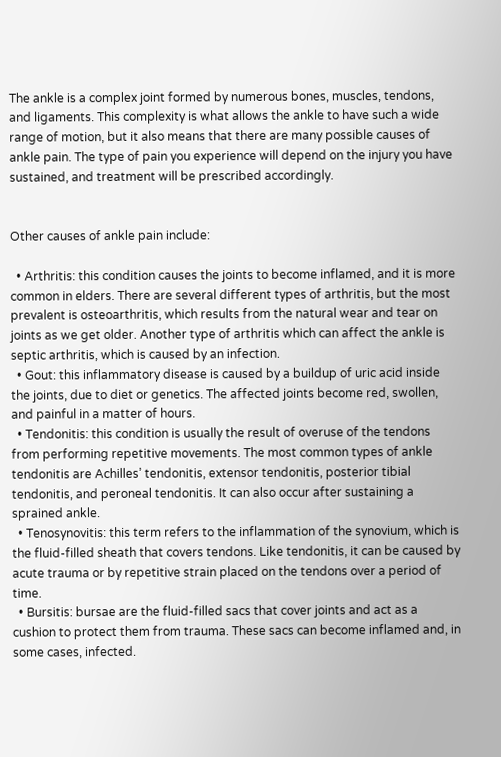The ankle is a complex joint formed by numerous bones, muscles, tendons, and ligaments. This complexity is what allows the ankle to have such a wide range of motion, but it also means that there are many possible causes of ankle pain. The type of pain you experience will depend on the injury you have sustained, and treatment will be prescribed accordingly.


Other causes of ankle pain include:

  • Arthritis: this condition causes the joints to become inflamed, and it is more common in elders. There are several different types of arthritis, but the most prevalent is osteoarthritis, which results from the natural wear and tear on joints as we get older. Another type of arthritis which can affect the ankle is septic arthritis, which is caused by an infection.
  • Gout: this inflammatory disease is caused by a buildup of uric acid inside the joints, due to diet or genetics. The affected joints become red, swollen, and painful in a matter of hours.
  • Tendonitis: this condition is usually the result of overuse of the tendons from performing repetitive movements. The most common types of ankle tendonitis are Achilles’ tendonitis, extensor tendonitis, posterior tibial tendonitis, and peroneal tendonitis. It can also occur after sustaining a sprained ankle.
  • Tenosynovitis: this term refers to the inflammation of the synovium, which is the fluid-filled sheath that covers tendons. Like tendonitis, it can be caused by acute trauma or by repetitive strain placed on the tendons over a period of time.
  • Bursitis: bursae are the fluid-filled sacs that cover joints and act as a cushion to protect them from trauma. These sacs can become inflamed and, in some cases, infected.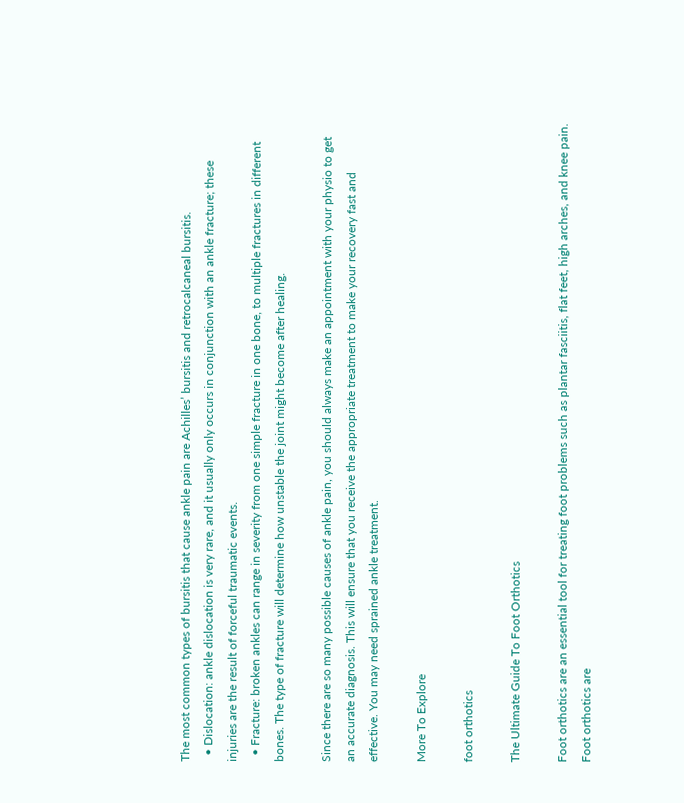The most common types of bursitis that cause ankle pain are Achilles’ bursitis and retrocalcaneal bursitis.
  • Dislocation: ankle dislocation is very rare, and it usually only occurs in conjunction with an ankle fracture; these injuries are the result of forceful traumatic events.
  • Fracture: broken ankles can range in severity from one simple fracture in one bone, to multiple fractures in different bones. The type of fracture will determine how unstable the joint might become after healing.

Since there are so many possible causes of ankle pain, you should always make an appointment with your physio to get an accurate diagnosis. This will ensure that you receive the appropriate treatment to make your recovery fast and effective. You may need sprained ankle treatment.

More To Explore

foot orthotics

The Ultimate Guide To Foot Orthotics

Foot orthotics are an essential tool for treating foot problems such as plantar fasciitis, flat feet, high arches, and knee pain. Foot orthotics are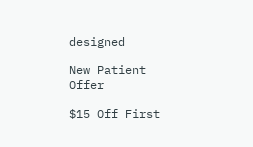designed

New Patient Offer

$15 Off First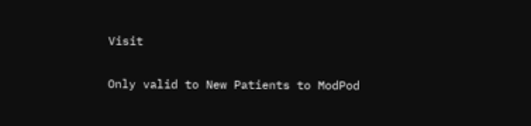Visit

Only valid to New Patients to ModPod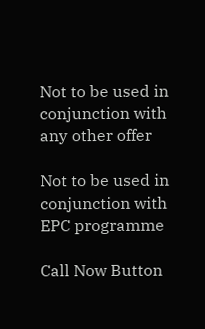Not to be used in conjunction with any other offer

Not to be used in conjunction with EPC programme

Call Now Button